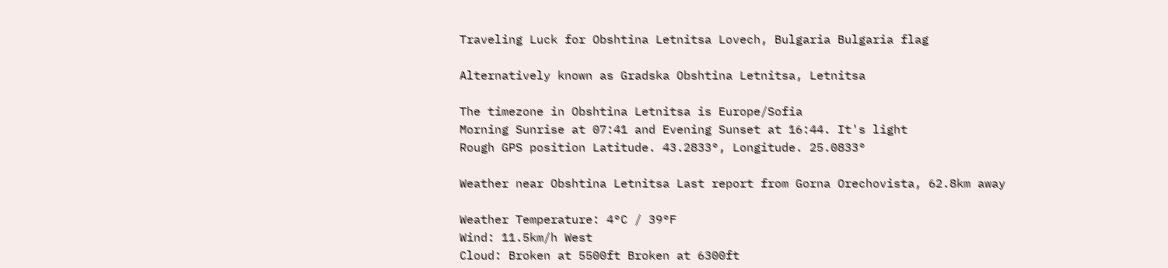Traveling Luck for Obshtina Letnitsa Lovech, Bulgaria Bulgaria flag

Alternatively known as Gradska Obshtina Letnitsa, Letnitsa

The timezone in Obshtina Letnitsa is Europe/Sofia
Morning Sunrise at 07:41 and Evening Sunset at 16:44. It's light
Rough GPS position Latitude. 43.2833°, Longitude. 25.0833°

Weather near Obshtina Letnitsa Last report from Gorna Orechovista, 62.8km away

Weather Temperature: 4°C / 39°F
Wind: 11.5km/h West
Cloud: Broken at 5500ft Broken at 6300ft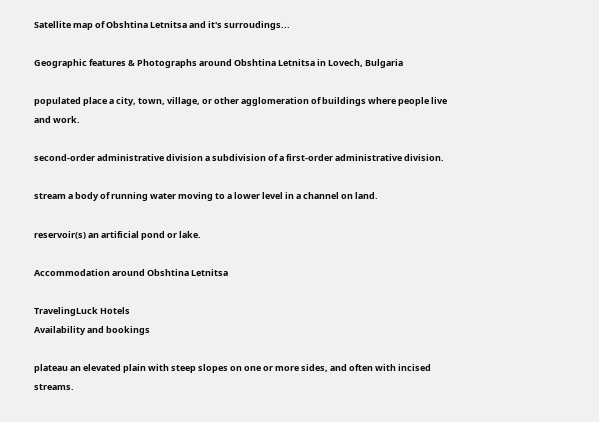Satellite map of Obshtina Letnitsa and it's surroudings...

Geographic features & Photographs around Obshtina Letnitsa in Lovech, Bulgaria

populated place a city, town, village, or other agglomeration of buildings where people live and work.

second-order administrative division a subdivision of a first-order administrative division.

stream a body of running water moving to a lower level in a channel on land.

reservoir(s) an artificial pond or lake.

Accommodation around Obshtina Letnitsa

TravelingLuck Hotels
Availability and bookings

plateau an elevated plain with steep slopes on one or more sides, and often with incised streams.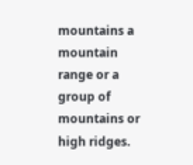mountains a mountain range or a group of mountains or high ridges.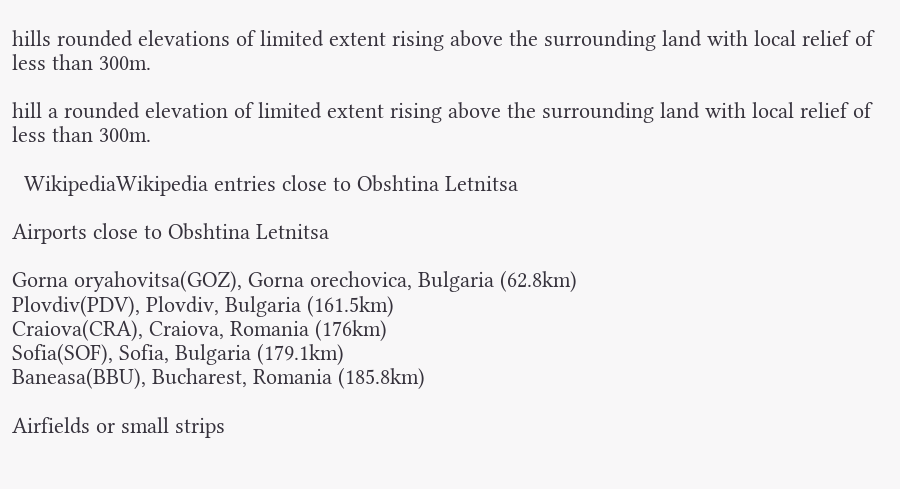hills rounded elevations of limited extent rising above the surrounding land with local relief of less than 300m.

hill a rounded elevation of limited extent rising above the surrounding land with local relief of less than 300m.

  WikipediaWikipedia entries close to Obshtina Letnitsa

Airports close to Obshtina Letnitsa

Gorna oryahovitsa(GOZ), Gorna orechovica, Bulgaria (62.8km)
Plovdiv(PDV), Plovdiv, Bulgaria (161.5km)
Craiova(CRA), Craiova, Romania (176km)
Sofia(SOF), Sofia, Bulgaria (179.1km)
Baneasa(BBU), Bucharest, Romania (185.8km)

Airfields or small strips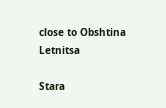close to Obshtina Letnitsa

Stara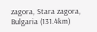zagora, Stara zagora, Bulgaria (131.4km)